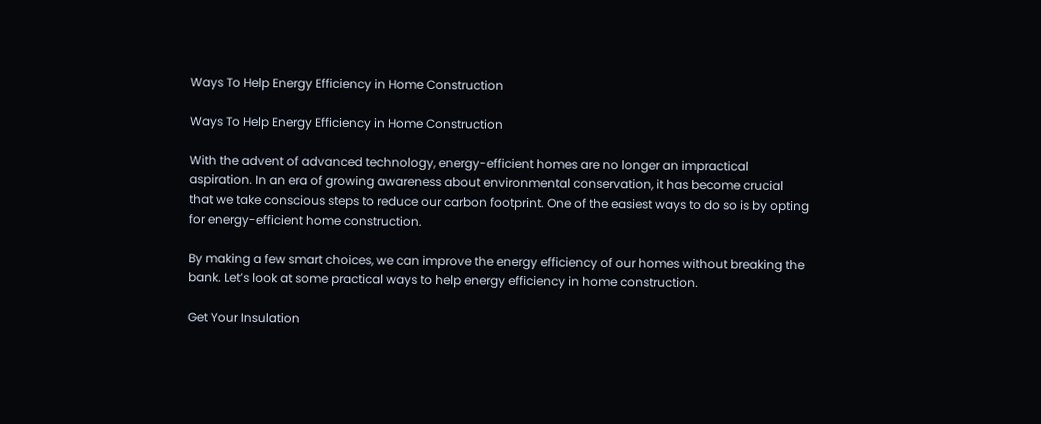Ways To Help Energy Efficiency in Home Construction

Ways To Help Energy Efficiency in Home Construction

With the advent of advanced technology, energy-efficient homes are no longer an impractical aspiration. In an era of growing awareness about environmental conservation, it has become crucial that we take conscious steps to reduce our carbon footprint. One of the easiest ways to do so is by opting for energy-efficient home construction.

By making a few smart choices, we can improve the energy efficiency of our homes without breaking the bank. Let’s look at some practical ways to help energy efficiency in home construction.

Get Your Insulation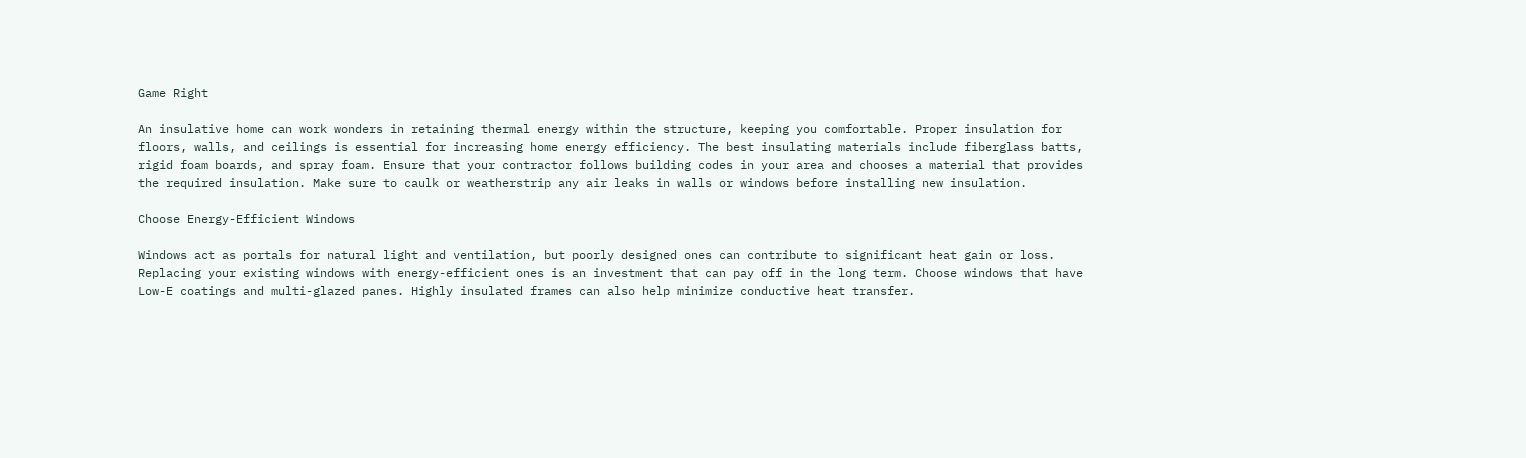Game Right

An insulative home can work wonders in retaining thermal energy within the structure, keeping you comfortable. Proper insulation for floors, walls, and ceilings is essential for increasing home energy efficiency. The best insulating materials include fiberglass batts, rigid foam boards, and spray foam. Ensure that your contractor follows building codes in your area and chooses a material that provides the required insulation. Make sure to caulk or weatherstrip any air leaks in walls or windows before installing new insulation.

Choose Energy-Efficient Windows

Windows act as portals for natural light and ventilation, but poorly designed ones can contribute to significant heat gain or loss. Replacing your existing windows with energy-efficient ones is an investment that can pay off in the long term. Choose windows that have Low-E coatings and multi-glazed panes. Highly insulated frames can also help minimize conductive heat transfer.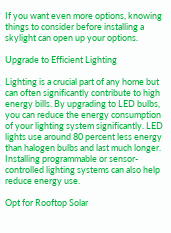If you want even more options, knowing things to consider before installing a skylight can open up your options.

Upgrade to Efficient Lighting

Lighting is a crucial part of any home but can often significantly contribute to high energy bills. By upgrading to LED bulbs, you can reduce the energy consumption of your lighting system significantly. LED lights use around 80 percent less energy than halogen bulbs and last much longer. Installing programmable or sensor-controlled lighting systems can also help reduce energy use.

Opt for Rooftop Solar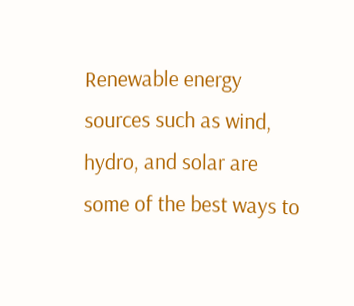Renewable energy sources such as wind, hydro, and solar are some of the best ways to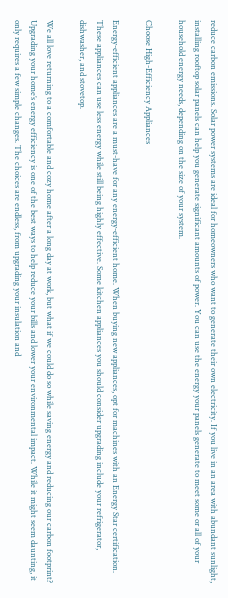reduce carbon emissions. Solar power systems are ideal for homeowners who want to generate their own electricity. If you live in an area with abundant sunlight, installing rooftop solar panels can help you generate significant amounts of power. You can use the energy your panels generate to meet some or all of your household energy needs, depending on the size of your system.

Choose High-Efficiency Appliances

Energy-efficient appliances are a must-have for any energy-efficient home. When buying new appliances, opt for machines with an Energy Star certification. These appliances can use less energy while still being highly effective. Some kitchen appliances you should consider upgrading include your refrigerator, dishwasher, and stovetop.

We all love returning to a comfortable and cozy home after a long day at work, but what if we could do so while saving energy and reducing our carbon footprint? Upgrading your home’s energy efficiency is one of the best ways to help reduce your bills and lower your environmental impact. While it might seem daunting, it only requires a few simple changes. The choices are endless, from upgrading your insulation and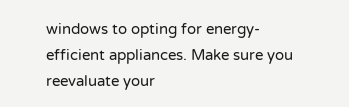windows to opting for energy-efficient appliances. Make sure you reevaluate your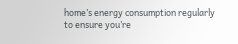home’s energy consumption regularly to ensure you’re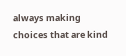always making choices that are kind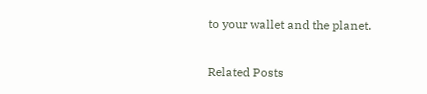to your wallet and the planet.

Related Posts